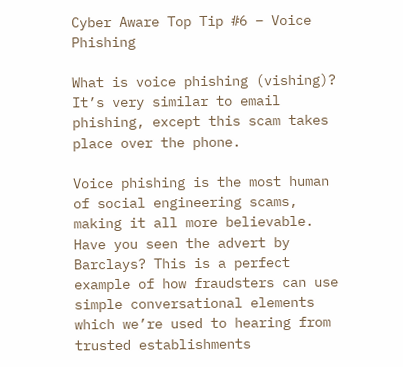Cyber Aware Top Tip #6 – Voice Phishing

What is voice phishing (vishing)? It’s very similar to email phishing, except this scam takes place over the phone.

Voice phishing is the most human of social engineering scams, making it all more believable. Have you seen the advert by Barclays? This is a perfect example of how fraudsters can use simple conversational elements which we’re used to hearing from
trusted establishments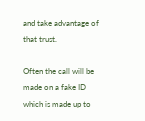and take advantage of that trust.

Often the call will be made on a fake ID which is made up to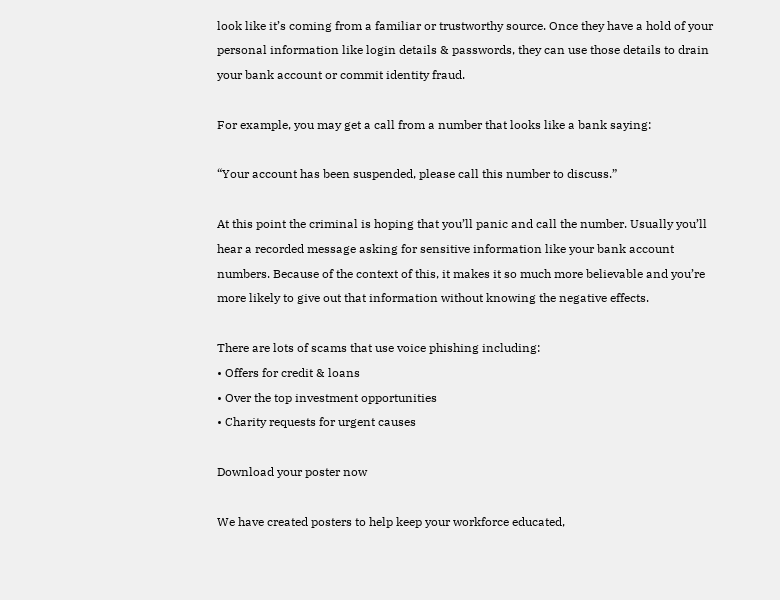look like it’s coming from a familiar or trustworthy source. Once they have a hold of your personal information like login details & passwords, they can use those details to drain your bank account or commit identity fraud.

For example, you may get a call from a number that looks like a bank saying:

“Your account has been suspended, please call this number to discuss.”

At this point the criminal is hoping that you’ll panic and call the number. Usually you’ll hear a recorded message asking for sensitive information like your bank account numbers. Because of the context of this, it makes it so much more believable and you’re more likely to give out that information without knowing the negative effects.

There are lots of scams that use voice phishing including:
• Offers for credit & loans
• Over the top investment opportunities
• Charity requests for urgent causes

Download your poster now

We have created posters to help keep your workforce educated,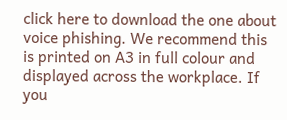click here to download the one about voice phishing. We recommend this is printed on A3 in full colour and displayed across the workplace. If you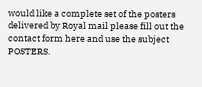would like a complete set of the posters delivered by Royal mail please fill out the contact form here and use the subject POSTERS.